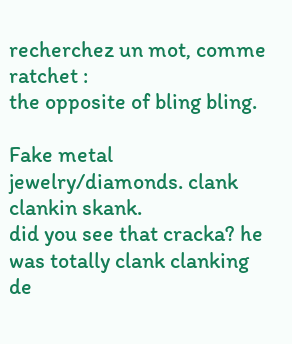recherchez un mot, comme ratchet :
the opposite of bling bling.

Fake metal jewelry/diamonds. clank clankin skank.
did you see that cracka? he was totally clank clanking
de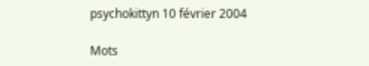psychokittyn 10 février 2004

Mots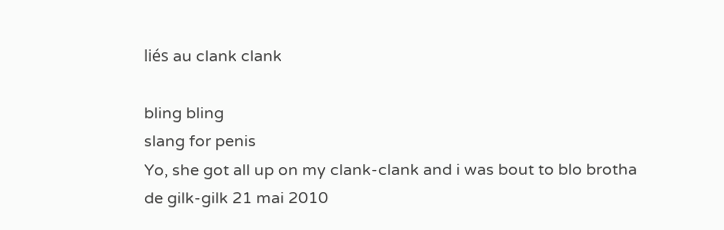liés au clank clank

bling bling
slang for penis
Yo, she got all up on my clank-clank and i was bout to blo brotha
de gilk-gilk 21 mai 2010